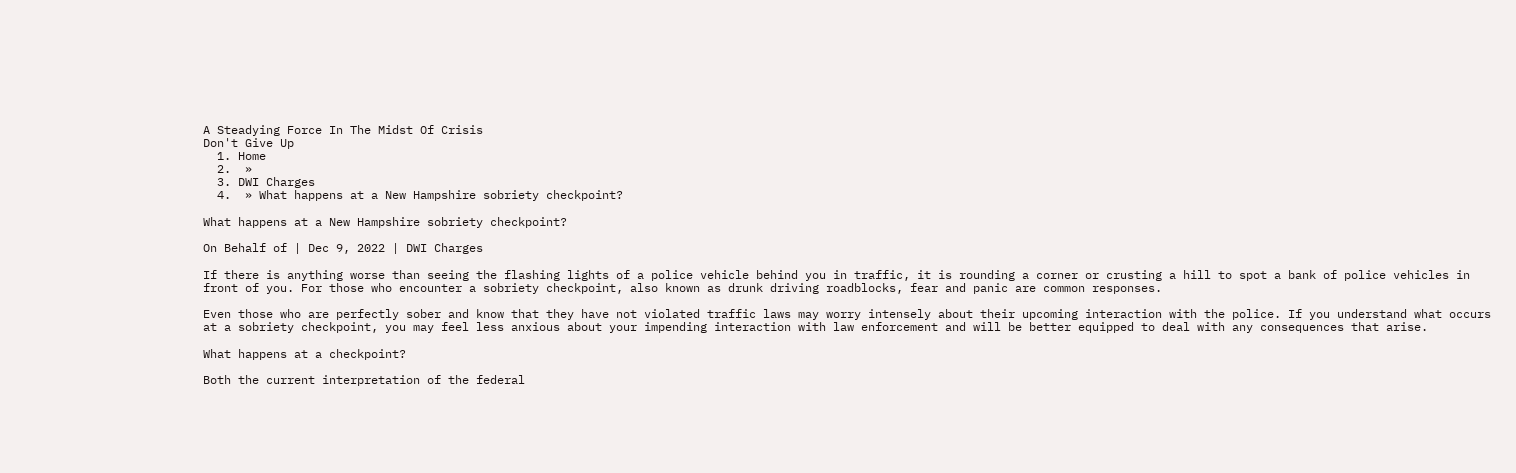A Steadying Force In The Midst Of Crisis
Don't Give Up
  1. Home
  2.  »
  3. DWI Charges
  4.  » What happens at a New Hampshire sobriety checkpoint?

What happens at a New Hampshire sobriety checkpoint?

On Behalf of | Dec 9, 2022 | DWI Charges

If there is anything worse than seeing the flashing lights of a police vehicle behind you in traffic, it is rounding a corner or crusting a hill to spot a bank of police vehicles in front of you. For those who encounter a sobriety checkpoint, also known as drunk driving roadblocks, fear and panic are common responses.

Even those who are perfectly sober and know that they have not violated traffic laws may worry intensely about their upcoming interaction with the police. If you understand what occurs at a sobriety checkpoint, you may feel less anxious about your impending interaction with law enforcement and will be better equipped to deal with any consequences that arise.

What happens at a checkpoint?

Both the current interpretation of the federal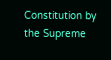Constitution by the Supreme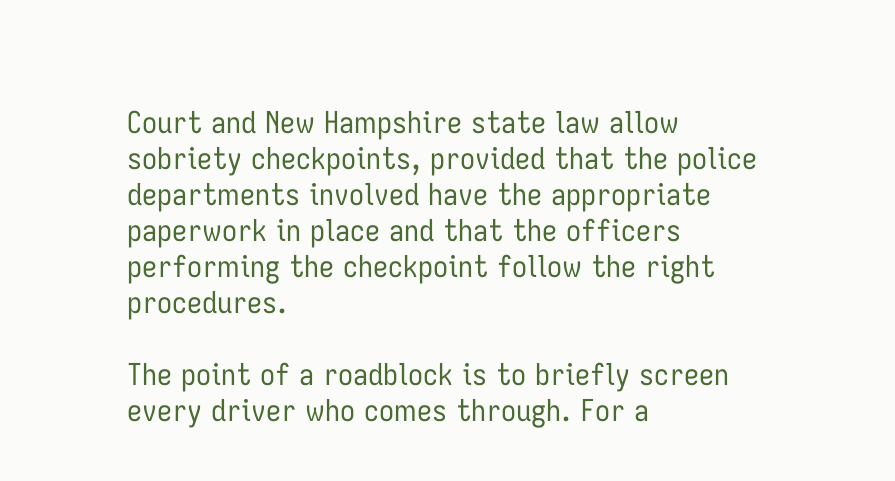Court and New Hampshire state law allow sobriety checkpoints, provided that the police departments involved have the appropriate paperwork in place and that the officers performing the checkpoint follow the right procedures.

The point of a roadblock is to briefly screen every driver who comes through. For a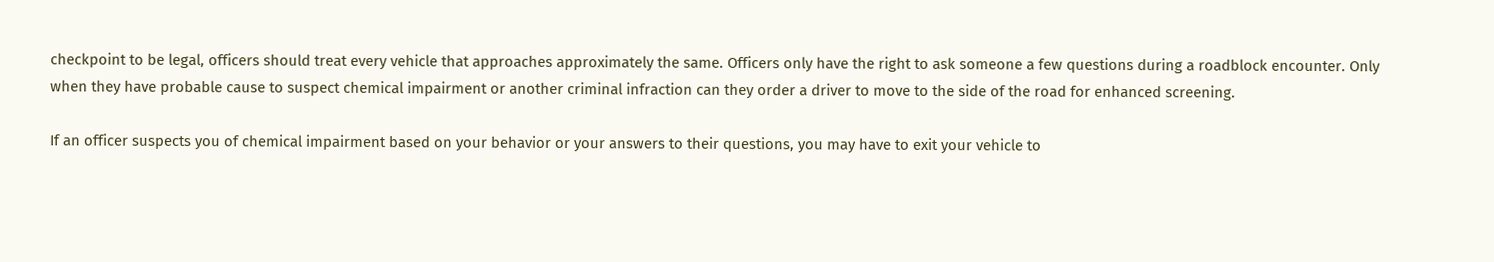checkpoint to be legal, officers should treat every vehicle that approaches approximately the same. Officers only have the right to ask someone a few questions during a roadblock encounter. Only when they have probable cause to suspect chemical impairment or another criminal infraction can they order a driver to move to the side of the road for enhanced screening.

If an officer suspects you of chemical impairment based on your behavior or your answers to their questions, you may have to exit your vehicle to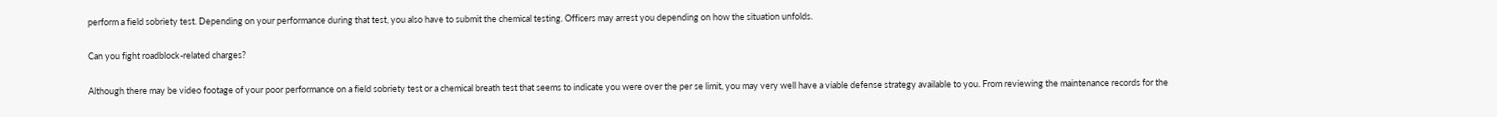perform a field sobriety test. Depending on your performance during that test, you also have to submit the chemical testing. Officers may arrest you depending on how the situation unfolds.

Can you fight roadblock-related charges?

Although there may be video footage of your poor performance on a field sobriety test or a chemical breath test that seems to indicate you were over the per se limit, you may very well have a viable defense strategy available to you. From reviewing the maintenance records for the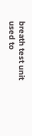breath test unit used to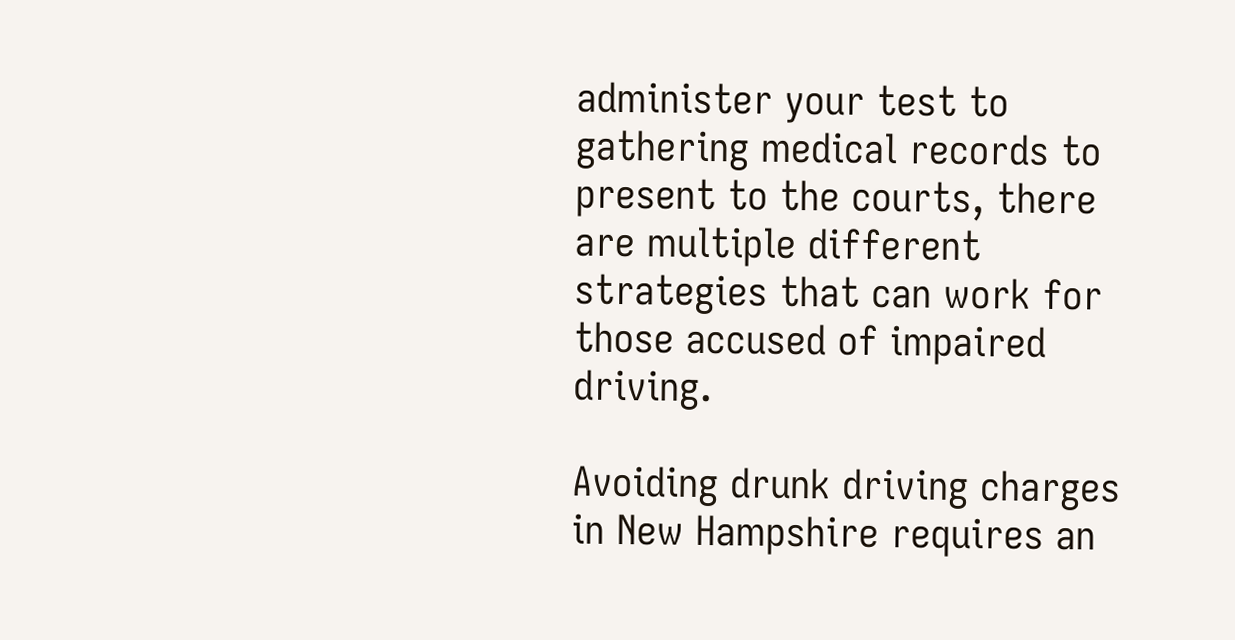administer your test to gathering medical records to present to the courts, there are multiple different strategies that can work for those accused of impaired driving.

Avoiding drunk driving charges in New Hampshire requires an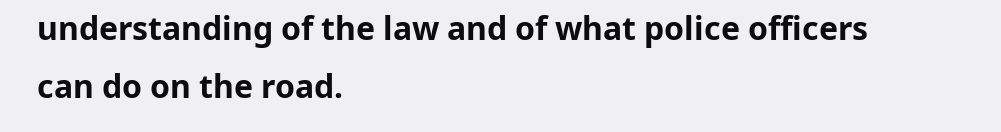understanding of the law and of what police officers can do on the road.